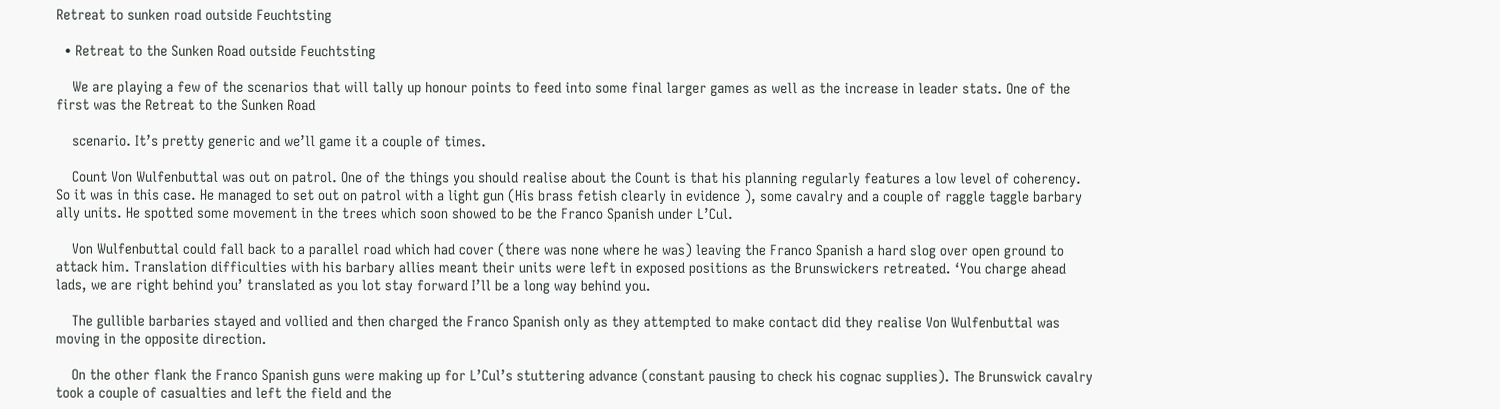Retreat to sunken road outside Feuchtsting

  • Retreat to the Sunken Road outside Feuchtsting

    We are playing a few of the scenarios that will tally up honour points to feed into some final larger games as well as the increase in leader stats. One of the first was the Retreat to the Sunken Road

    scenario. It’s pretty generic and we’ll game it a couple of times.

    Count Von Wulfenbuttal was out on patrol. One of the things you should realise about the Count is that his planning regularly features a low level of coherency. So it was in this case. He managed to set out on patrol with a light gun (His brass fetish clearly in evidence ), some cavalry and a couple of raggle taggle barbary ally units. He spotted some movement in the trees which soon showed to be the Franco Spanish under L’Cul.

    Von Wulfenbuttal could fall back to a parallel road which had cover (there was none where he was) leaving the Franco Spanish a hard slog over open ground to attack him. Translation difficulties with his barbary allies meant their units were left in exposed positions as the Brunswickers retreated. ‘You charge ahead lads, we are right behind you’ translated as you lot stay forward I’ll be a long way behind you.

    The gullible barbaries stayed and vollied and then charged the Franco Spanish only as they attempted to make contact did they realise Von Wulfenbuttal was moving in the opposite direction.

    On the other flank the Franco Spanish guns were making up for L’Cul’s stuttering advance (constant pausing to check his cognac supplies). The Brunswick cavalry took a couple of casualties and left the field and the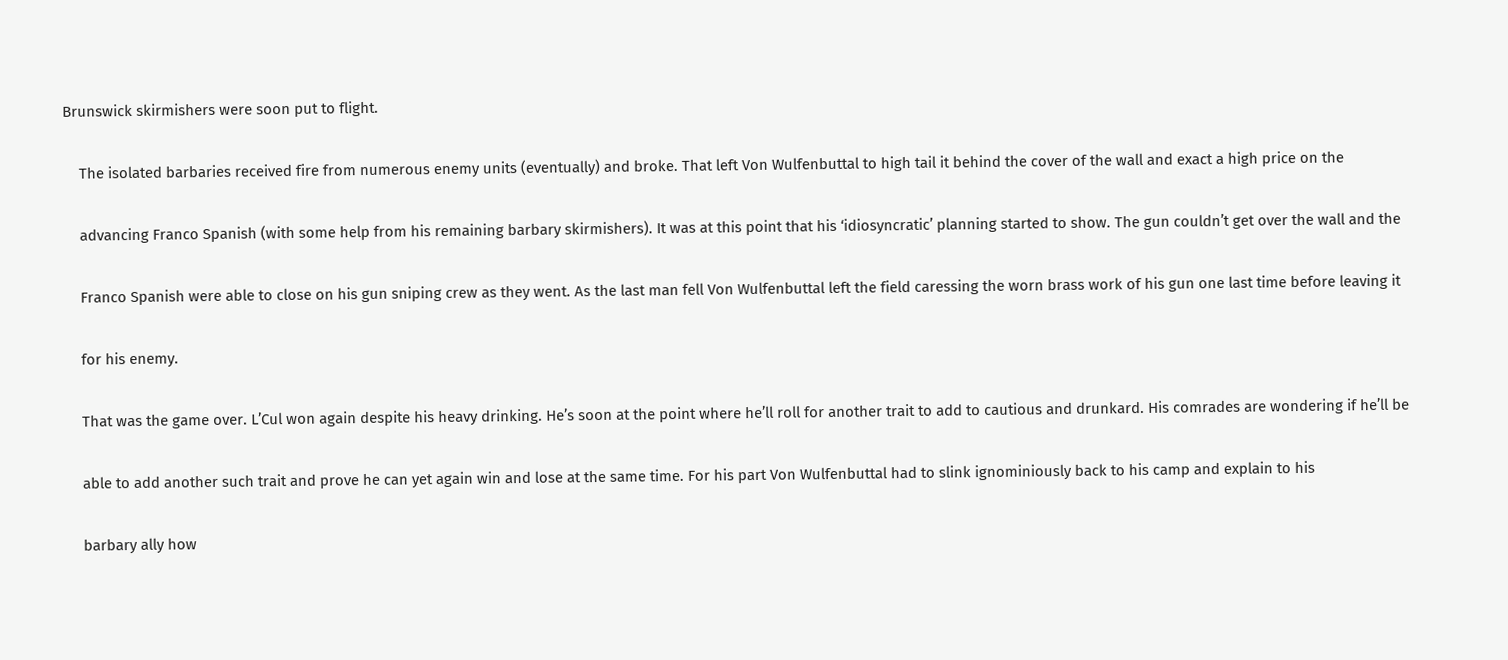Brunswick skirmishers were soon put to flight.

    The isolated barbaries received fire from numerous enemy units (eventually) and broke. That left Von Wulfenbuttal to high tail it behind the cover of the wall and exact a high price on the

    advancing Franco Spanish (with some help from his remaining barbary skirmishers). It was at this point that his ‘idiosyncratic’ planning started to show. The gun couldn’t get over the wall and the

    Franco Spanish were able to close on his gun sniping crew as they went. As the last man fell Von Wulfenbuttal left the field caressing the worn brass work of his gun one last time before leaving it

    for his enemy.

    That was the game over. L’Cul won again despite his heavy drinking. He’s soon at the point where he’ll roll for another trait to add to cautious and drunkard. His comrades are wondering if he’ll be

    able to add another such trait and prove he can yet again win and lose at the same time. For his part Von Wulfenbuttal had to slink ignominiously back to his camp and explain to his

    barbary ally how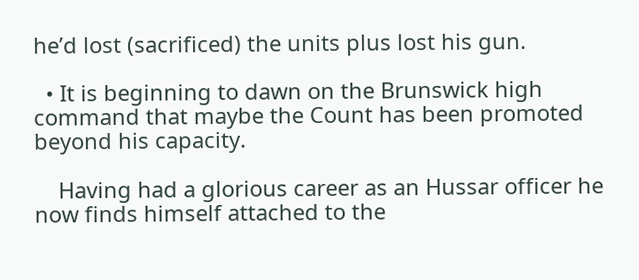he’d lost (sacrificed) the units plus lost his gun.

  • It is beginning to dawn on the Brunswick high command that maybe the Count has been promoted beyond his capacity.

    Having had a glorious career as an Hussar officer he now finds himself attached to the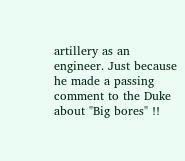artillery as an engineer. Just because he made a passing comment to the Duke about "Big bores" !!